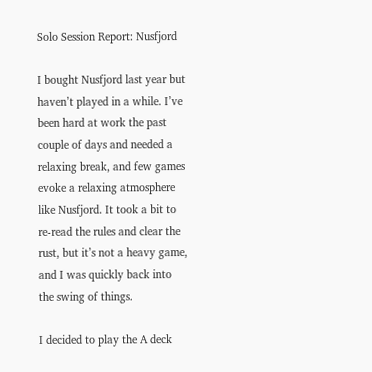Solo Session Report: Nusfjord

I bought Nusfjord last year but haven’t played in a while. I’ve been hard at work the past couple of days and needed a relaxing break, and few games evoke a relaxing atmosphere like Nusfjord. It took a bit to re-read the rules and clear the rust, but it’s not a heavy game, and I was quickly back into the swing of things.

I decided to play the A deck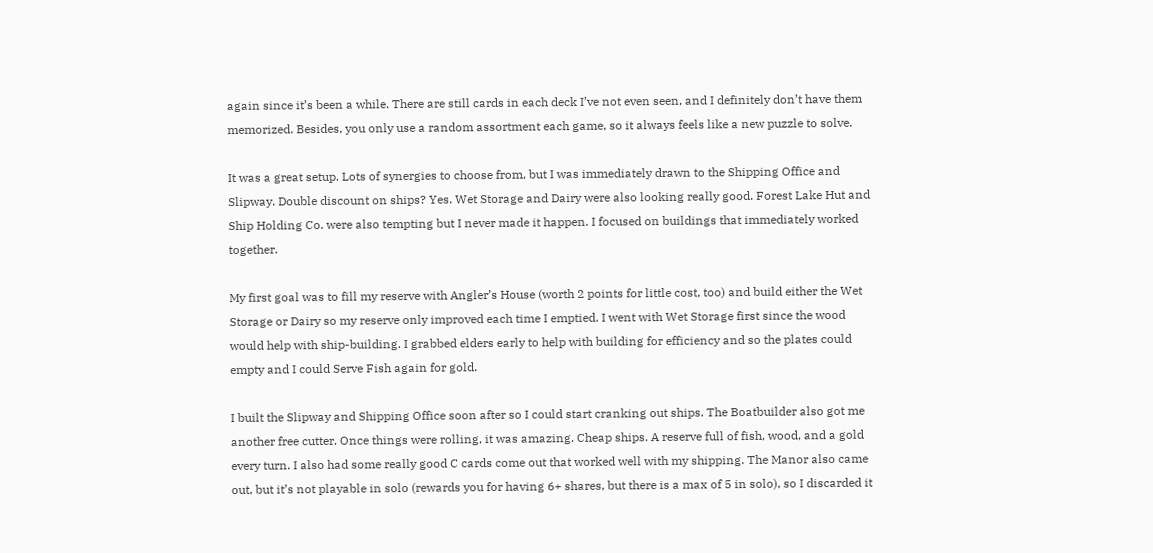again since it’s been a while. There are still cards in each deck I’ve not even seen, and I definitely don’t have them memorized. Besides, you only use a random assortment each game, so it always feels like a new puzzle to solve.

It was a great setup. Lots of synergies to choose from, but I was immediately drawn to the Shipping Office and Slipway. Double discount on ships? Yes. Wet Storage and Dairy were also looking really good. Forest Lake Hut and Ship Holding Co. were also tempting but I never made it happen. I focused on buildings that immediately worked together.

My first goal was to fill my reserve with Angler’s House (worth 2 points for little cost, too) and build either the Wet Storage or Dairy so my reserve only improved each time I emptied. I went with Wet Storage first since the wood would help with ship-building. I grabbed elders early to help with building for efficiency and so the plates could empty and I could Serve Fish again for gold.

I built the Slipway and Shipping Office soon after so I could start cranking out ships. The Boatbuilder also got me another free cutter. Once things were rolling, it was amazing. Cheap ships. A reserve full of fish, wood, and a gold every turn. I also had some really good C cards come out that worked well with my shipping. The Manor also came out, but it’s not playable in solo (rewards you for having 6+ shares, but there is a max of 5 in solo), so I discarded it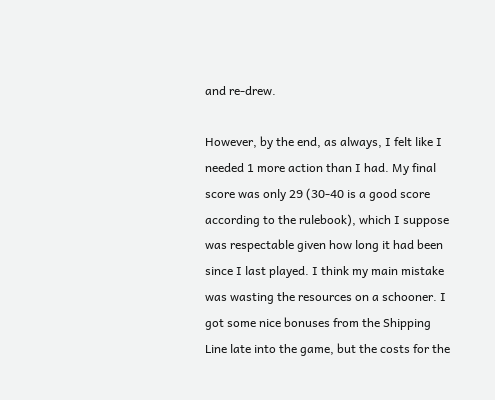and re-drew.

However, by the end, as always, I felt like I needed 1 more action than I had. My final score was only 29 (30-40 is a good score according to the rulebook), which I suppose was respectable given how long it had been since I last played. I think my main mistake was wasting the resources on a schooner. I got some nice bonuses from the Shipping Line late into the game, but the costs for the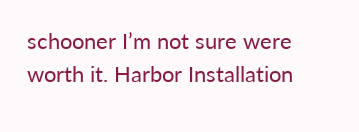schooner I’m not sure were worth it. Harbor Installation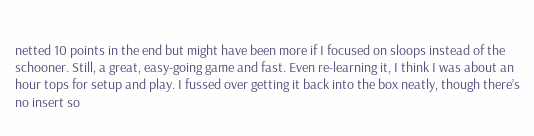netted 10 points in the end but might have been more if I focused on sloops instead of the schooner. Still, a great, easy-going game and fast. Even re-learning it, I think I was about an hour tops for setup and play. I fussed over getting it back into the box neatly, though there’s no insert so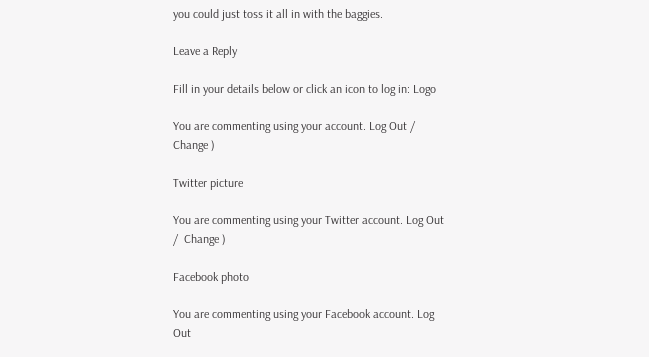you could just toss it all in with the baggies.

Leave a Reply

Fill in your details below or click an icon to log in: Logo

You are commenting using your account. Log Out /  Change )

Twitter picture

You are commenting using your Twitter account. Log Out /  Change )

Facebook photo

You are commenting using your Facebook account. Log Out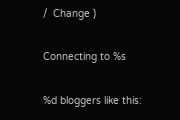/  Change )

Connecting to %s

%d bloggers like this: